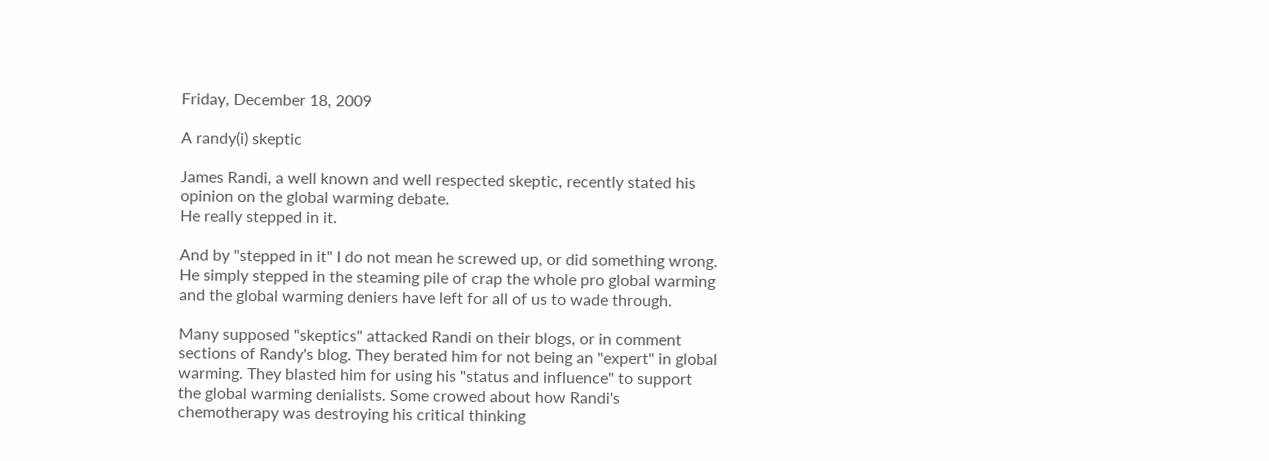Friday, December 18, 2009

A randy(i) skeptic

James Randi, a well known and well respected skeptic, recently stated his opinion on the global warming debate.
He really stepped in it.

And by "stepped in it" I do not mean he screwed up, or did something wrong. He simply stepped in the steaming pile of crap the whole pro global warming and the global warming deniers have left for all of us to wade through.

Many supposed "skeptics" attacked Randi on their blogs, or in comment sections of Randy's blog. They berated him for not being an "expert" in global warming. They blasted him for using his "status and influence" to support the global warming denialists. Some crowed about how Randi's chemotherapy was destroying his critical thinking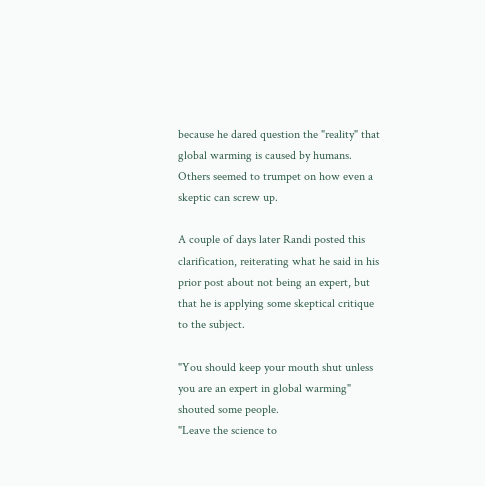because he dared question the "reality" that global warming is caused by humans.
Others seemed to trumpet on how even a skeptic can screw up.

A couple of days later Randi posted this clarification, reiterating what he said in his prior post about not being an expert, but that he is applying some skeptical critique to the subject.

"You should keep your mouth shut unless you are an expert in global warming" shouted some people.
"Leave the science to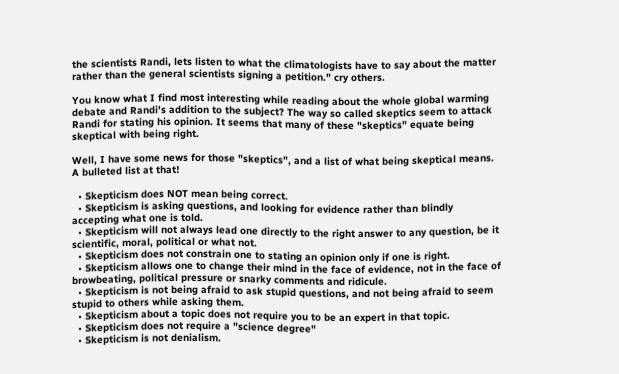the scientists Randi, lets listen to what the climatologists have to say about the matter rather than the general scientists signing a petition." cry others.

You know what I find most interesting while reading about the whole global warming debate and Randi's addition to the subject? The way so called skeptics seem to attack Randi for stating his opinion. It seems that many of these "skeptics" equate being skeptical with being right.

Well, I have some news for those "skeptics", and a list of what being skeptical means. A bulleted list at that!

  • Skepticism does NOT mean being correct.
  • Skepticism is asking questions, and looking for evidence rather than blindly accepting what one is told.
  • Skepticism will not always lead one directly to the right answer to any question, be it scientific, moral, political or what not.
  • Skepticism does not constrain one to stating an opinion only if one is right.
  • Skepticism allows one to change their mind in the face of evidence, not in the face of browbeating, political pressure or snarky comments and ridicule.
  • Skepticism is not being afraid to ask stupid questions, and not being afraid to seem stupid to others while asking them.
  • Skepticism about a topic does not require you to be an expert in that topic.
  • Skepticism does not require a "science degree"
  • Skepticism is not denialism.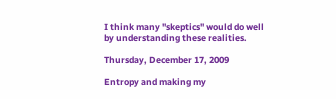I think many "skeptics" would do well by understanding these realities.

Thursday, December 17, 2009

Entropy and making my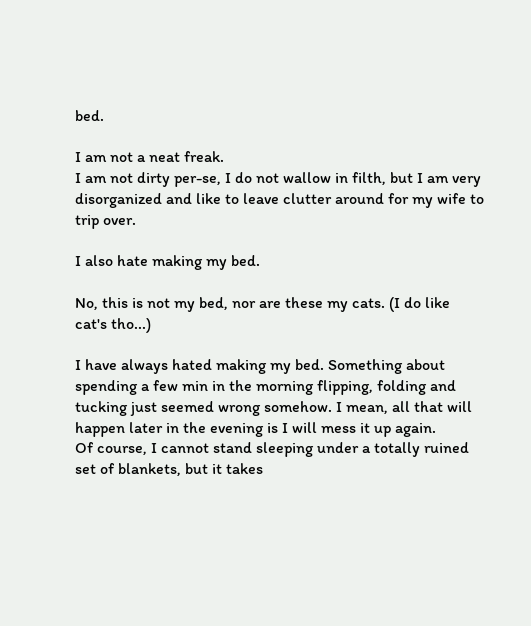bed.

I am not a neat freak.
I am not dirty per-se, I do not wallow in filth, but I am very disorganized and like to leave clutter around for my wife to trip over.

I also hate making my bed.

No, this is not my bed, nor are these my cats. (I do like cat's tho...)

I have always hated making my bed. Something about spending a few min in the morning flipping, folding and tucking just seemed wrong somehow. I mean, all that will happen later in the evening is I will mess it up again.
Of course, I cannot stand sleeping under a totally ruined set of blankets, but it takes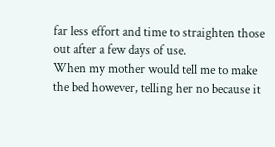far less effort and time to straighten those out after a few days of use.
When my mother would tell me to make the bed however, telling her no because it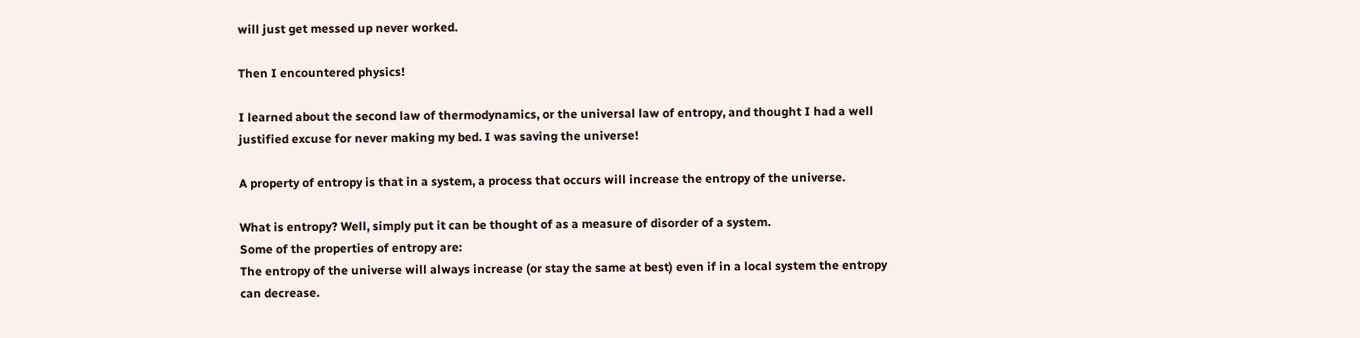will just get messed up never worked.

Then I encountered physics!

I learned about the second law of thermodynamics, or the universal law of entropy, and thought I had a well justified excuse for never making my bed. I was saving the universe!

A property of entropy is that in a system, a process that occurs will increase the entropy of the universe.

What is entropy? Well, simply put it can be thought of as a measure of disorder of a system.
Some of the properties of entropy are:
The entropy of the universe will always increase (or stay the same at best) even if in a local system the entropy can decrease.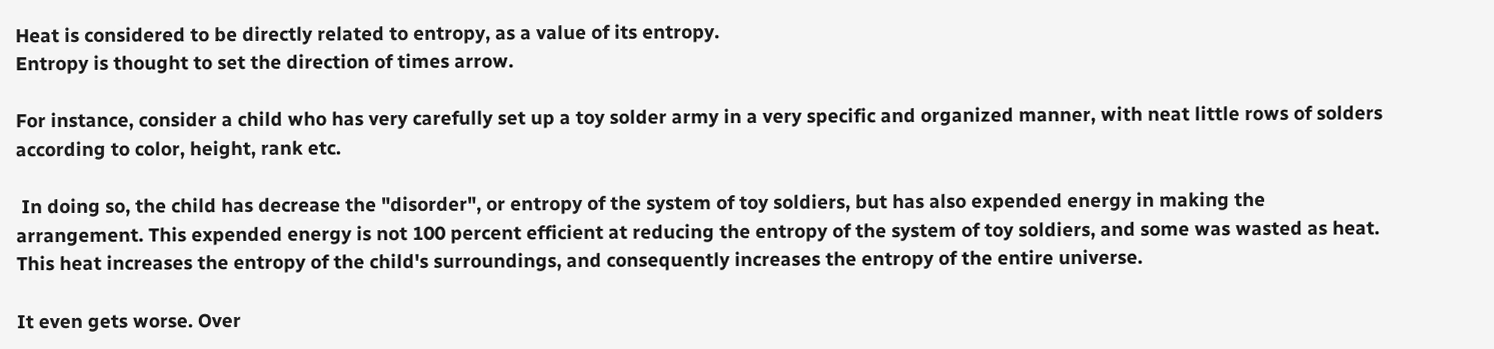Heat is considered to be directly related to entropy, as a value of its entropy.
Entropy is thought to set the direction of times arrow.

For instance, consider a child who has very carefully set up a toy solder army in a very specific and organized manner, with neat little rows of solders according to color, height, rank etc.

 In doing so, the child has decrease the "disorder", or entropy of the system of toy soldiers, but has also expended energy in making the arrangement. This expended energy is not 100 percent efficient at reducing the entropy of the system of toy soldiers, and some was wasted as heat. This heat increases the entropy of the child's surroundings, and consequently increases the entropy of the entire universe.

It even gets worse. Over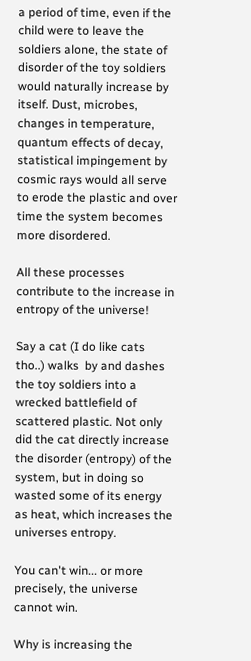a period of time, even if the child were to leave the soldiers alone, the state of disorder of the toy soldiers would naturally increase by itself. Dust, microbes, changes in temperature, quantum effects of decay, statistical impingement by cosmic rays would all serve to erode the plastic and over time the system becomes more disordered.

All these processes contribute to the increase in entropy of the universe!

Say a cat (I do like cats tho..) walks  by and dashes the toy soldiers into a wrecked battlefield of scattered plastic. Not only did the cat directly increase the disorder (entropy) of the system, but in doing so wasted some of its energy as heat, which increases the universes entropy.

You can't win... or more precisely, the universe cannot win.

Why is increasing the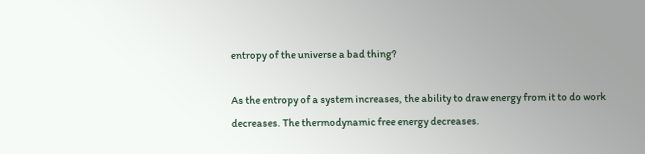entropy of the universe a bad thing?

As the entropy of a system increases, the ability to draw energy from it to do work decreases. The thermodynamic free energy decreases.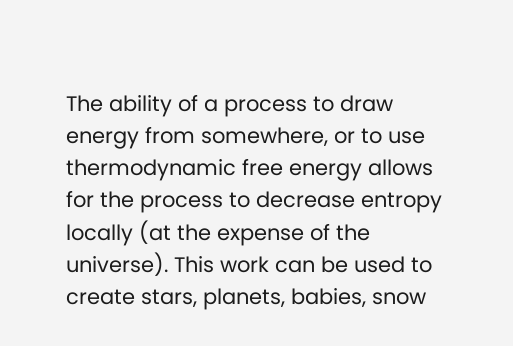The ability of a process to draw energy from somewhere, or to use thermodynamic free energy allows for the process to decrease entropy locally (at the expense of the universe). This work can be used to create stars, planets, babies, snow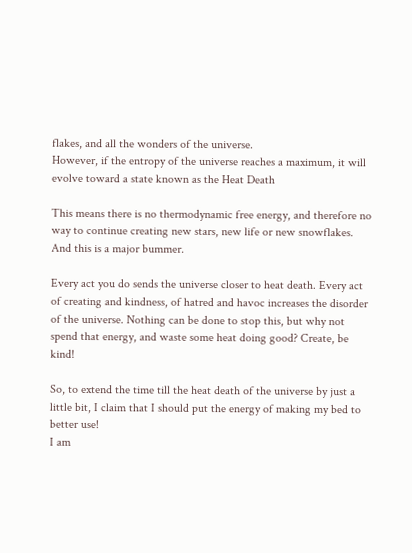flakes, and all the wonders of the universe.
However, if the entropy of the universe reaches a maximum, it will evolve toward a state known as the Heat Death

This means there is no thermodynamic free energy, and therefore no way to continue creating new stars, new life or new snowflakes. And this is a major bummer.

Every act you do sends the universe closer to heat death. Every act of creating and kindness, of hatred and havoc increases the disorder of the universe. Nothing can be done to stop this, but why not spend that energy, and waste some heat doing good? Create, be kind!

So, to extend the time till the heat death of the universe by just a little bit, I claim that I should put the energy of making my bed to better use!
I am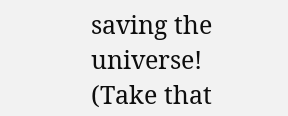saving the universe! (Take that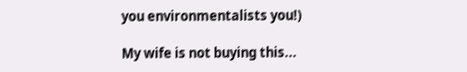you environmentalists you!)

My wife is not buying this...